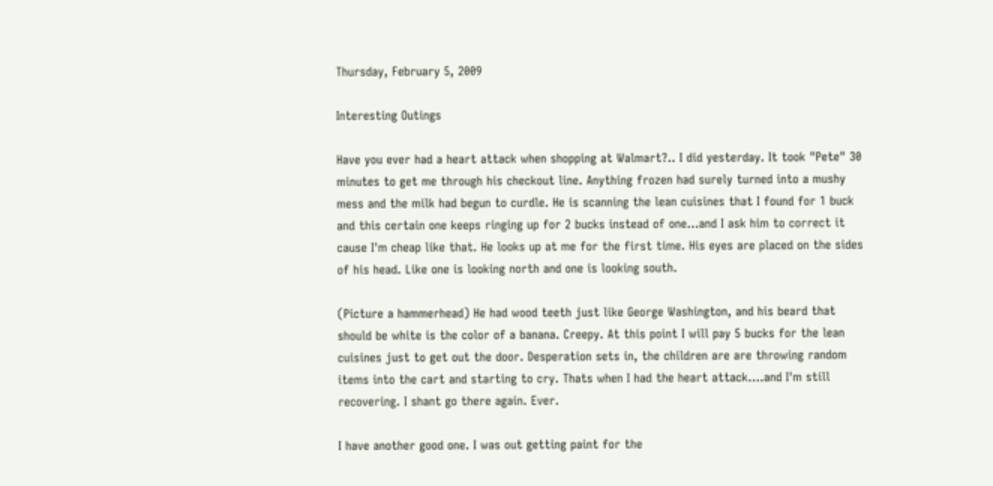Thursday, February 5, 2009

Interesting Outings

Have you ever had a heart attack when shopping at Walmart?.. I did yesterday. It took "Pete" 30 minutes to get me through his checkout line. Anything frozen had surely turned into a mushy mess and the milk had begun to curdle. He is scanning the lean cuisines that I found for 1 buck and this certain one keeps ringing up for 2 bucks instead of one...and I ask him to correct it cause I'm cheap like that. He looks up at me for the first time. His eyes are placed on the sides of his head. Like one is looking north and one is looking south.

(Picture a hammerhead) He had wood teeth just like George Washington, and his beard that should be white is the color of a banana. Creepy. At this point I will pay 5 bucks for the lean cuisines just to get out the door. Desperation sets in, the children are are throwing random items into the cart and starting to cry. Thats when I had the heart attack....and I'm still recovering. I shant go there again. Ever.

I have another good one. I was out getting paint for the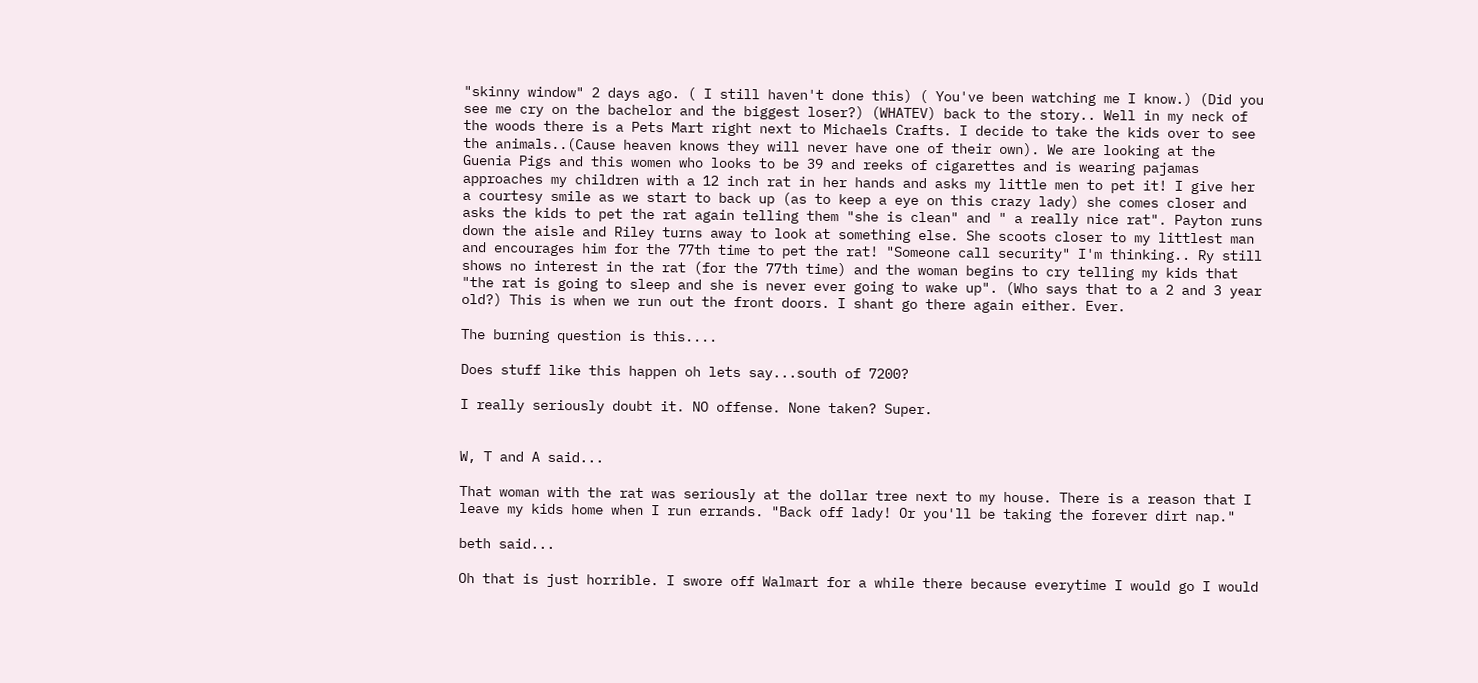"skinny window" 2 days ago. ( I still haven't done this) ( You've been watching me I know.) (Did you see me cry on the bachelor and the biggest loser?) (WHATEV) back to the story.. Well in my neck of the woods there is a Pets Mart right next to Michaels Crafts. I decide to take the kids over to see the animals..(Cause heaven knows they will never have one of their own). We are looking at the Guenia Pigs and this women who looks to be 39 and reeks of cigarettes and is wearing pajamas approaches my children with a 12 inch rat in her hands and asks my little men to pet it! I give her a courtesy smile as we start to back up (as to keep a eye on this crazy lady) she comes closer and asks the kids to pet the rat again telling them "she is clean" and " a really nice rat". Payton runs down the aisle and Riley turns away to look at something else. She scoots closer to my littlest man and encourages him for the 77th time to pet the rat! "Someone call security" I'm thinking.. Ry still shows no interest in the rat (for the 77th time) and the woman begins to cry telling my kids that "the rat is going to sleep and she is never ever going to wake up". (Who says that to a 2 and 3 year old?) This is when we run out the front doors. I shant go there again either. Ever.

The burning question is this....

Does stuff like this happen oh lets say...south of 7200?

I really seriously doubt it. NO offense. None taken? Super.


W, T and A said...

That woman with the rat was seriously at the dollar tree next to my house. There is a reason that I leave my kids home when I run errands. "Back off lady! Or you'll be taking the forever dirt nap."

beth said...

Oh that is just horrible. I swore off Walmart for a while there because everytime I would go I would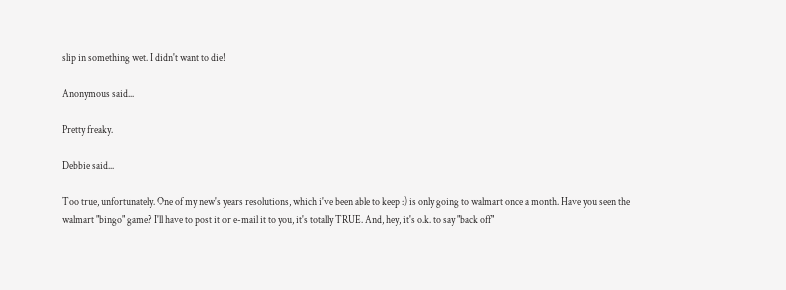slip in something wet. I didn't want to die!

Anonymous said...

Pretty freaky.

Debbie said...

Too true, unfortunately. One of my new's years resolutions, which i've been able to keep :) is only going to walmart once a month. Have you seen the walmart "bingo" game? I'll have to post it or e-mail it to you, it's totally TRUE. And, hey, it's o.k. to say "back off"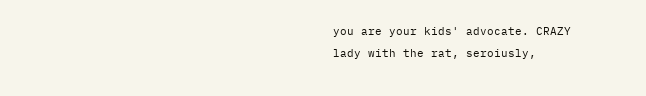you are your kids' advocate. CRAZY lady with the rat, seroiusly,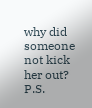why did someone not kick her out?
P.S.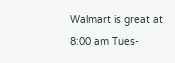Walmart is great at 8:00 am Tues-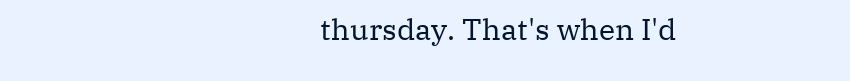thursday. That's when I'd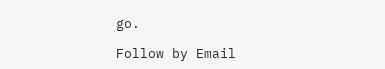go.

Follow by Email